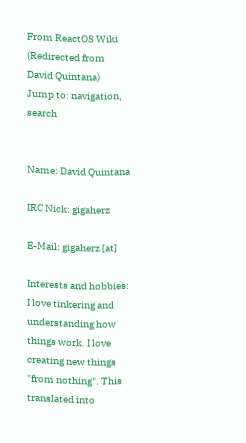From ReactOS Wiki
(Redirected from David Quintana)
Jump to: navigation, search


Name: David Quintana

IRC Nick: gigaherz

E-Mail: gigaherz [at]

Interests and hobbies: I love tinkering and understanding how things work. I love creating new things "from nothing". This translated into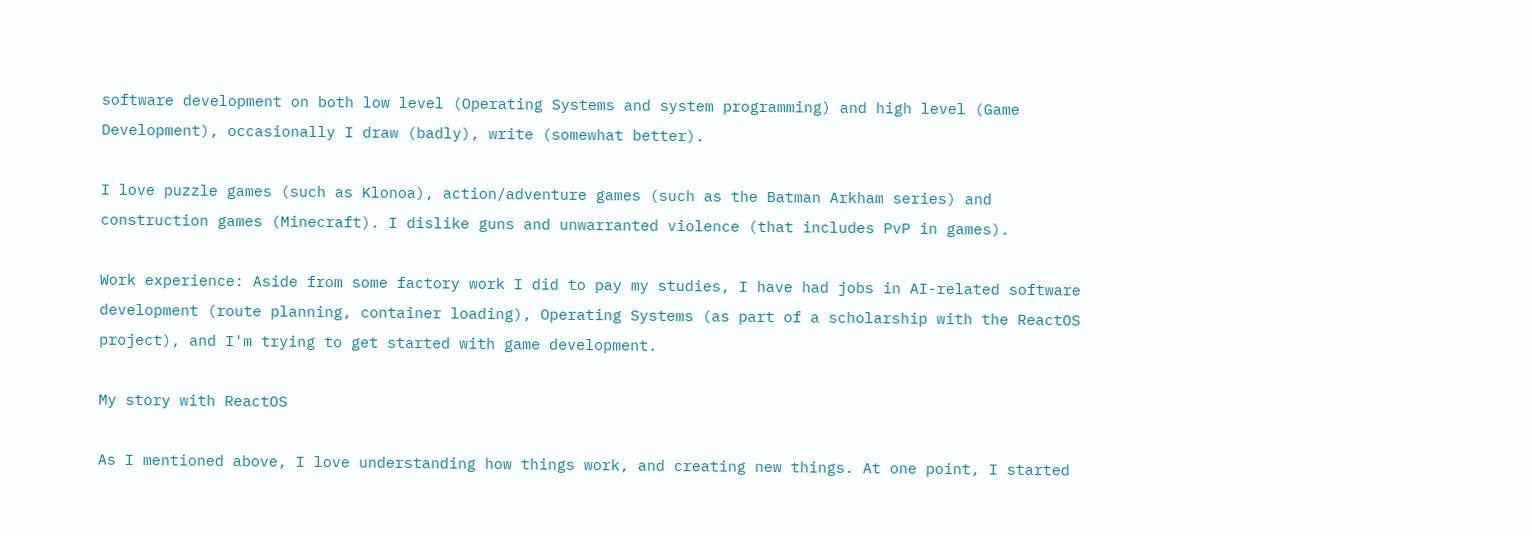software development on both low level (Operating Systems and system programming) and high level (Game Development), occasionally I draw (badly), write (somewhat better).

I love puzzle games (such as Klonoa), action/adventure games (such as the Batman Arkham series) and construction games (Minecraft). I dislike guns and unwarranted violence (that includes PvP in games).

Work experience: Aside from some factory work I did to pay my studies, I have had jobs in AI-related software development (route planning, container loading), Operating Systems (as part of a scholarship with the ReactOS project), and I'm trying to get started with game development.

My story with ReactOS

As I mentioned above, I love understanding how things work, and creating new things. At one point, I started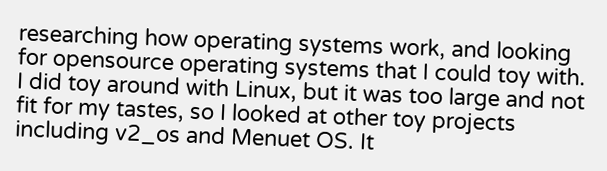researching how operating systems work, and looking for opensource operating systems that I could toy with. I did toy around with Linux, but it was too large and not fit for my tastes, so I looked at other toy projects including v2_os and Menuet OS. It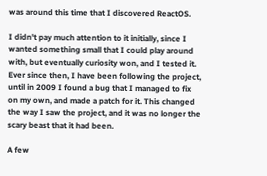was around this time that I discovered ReactOS.

I didn't pay much attention to it initially, since I wanted something small that I could play around with, but eventually curiosity won, and I tested it. Ever since then, I have been following the project, until in 2009 I found a bug that I managed to fix on my own, and made a patch for it. This changed the way I saw the project, and it was no longer the scary beast that it had been.

A few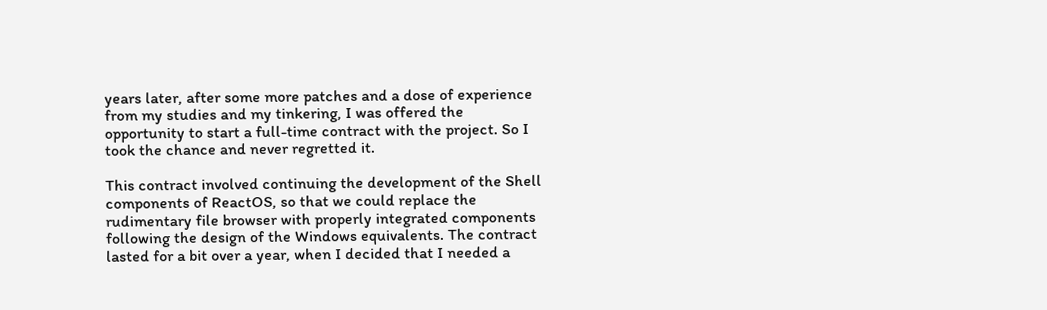years later, after some more patches and a dose of experience from my studies and my tinkering, I was offered the opportunity to start a full-time contract with the project. So I took the chance and never regretted it.

This contract involved continuing the development of the Shell components of ReactOS, so that we could replace the rudimentary file browser with properly integrated components following the design of the Windows equivalents. The contract lasted for a bit over a year, when I decided that I needed a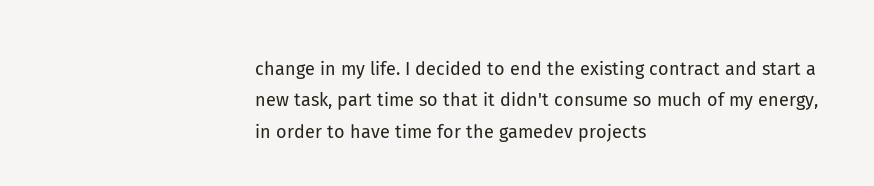change in my life. I decided to end the existing contract and start a new task, part time so that it didn't consume so much of my energy, in order to have time for the gamedev projects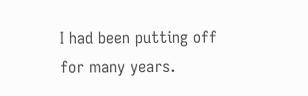I had been putting off for many years.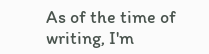As of the time of writing, I'm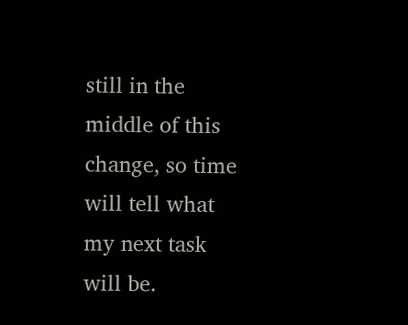still in the middle of this change, so time will tell what my next task will be.